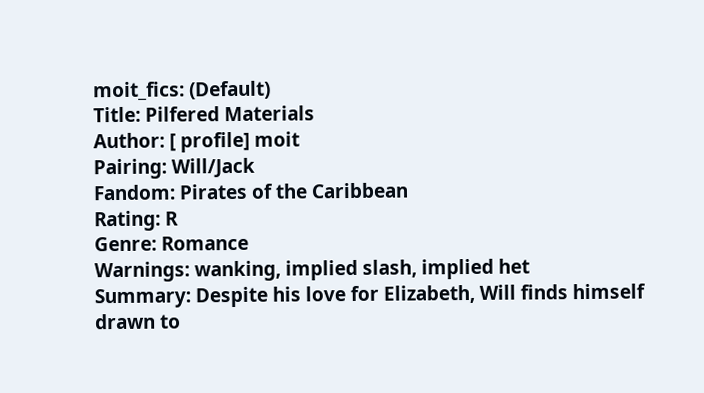moit_fics: (Default)
Title: Pilfered Materials
Author: [ profile] moit
Pairing: Will/Jack
Fandom: Pirates of the Caribbean
Rating: R
Genre: Romance
Warnings: wanking, implied slash, implied het
Summary: Despite his love for Elizabeth, Will finds himself drawn to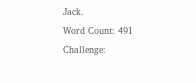Jack.
Word Count: 491
Challenge: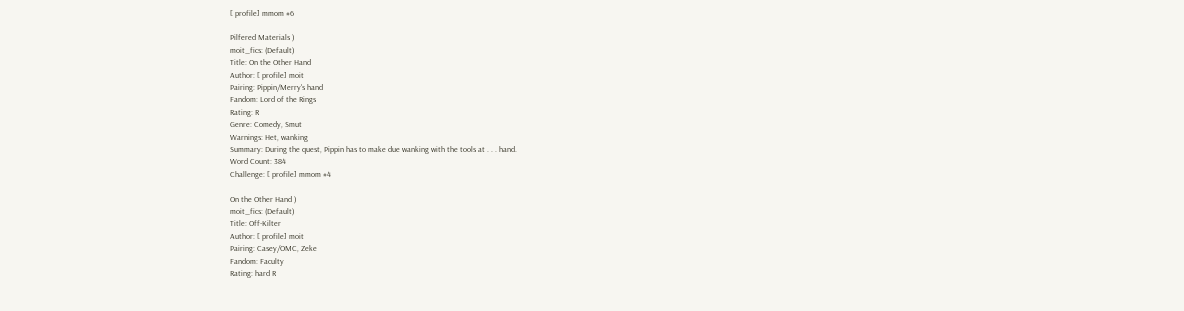[ profile] mmom #6

Pilfered Materials )
moit_fics: (Default)
Title: On the Other Hand
Author: [ profile] moit
Pairing: Pippin/Merry's hand
Fandom: Lord of the Rings
Rating: R
Genre: Comedy, Smut
Warnings: Het, wanking
Summary: During the quest, Pippin has to make due wanking with the tools at . . . hand.
Word Count: 384
Challenge: [ profile] mmom #4

On the Other Hand )
moit_fics: (Default)
Title: Off-Kilter
Author: [ profile] moit
Pairing: Casey/OMC, Zeke
Fandom: Faculty
Rating: hard R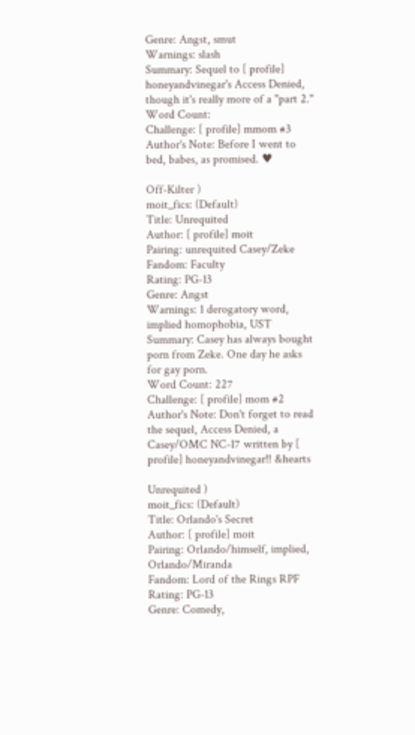Genre: Angst, smut
Warnings: slash
Summary: Sequel to [ profile] honeyandvinegar's Access Denied, though it's really more of a "part 2."
Word Count:
Challenge: [ profile] mmom #3
Author's Note: Before I went to bed, babes, as promised. ♥

Off-Kilter )
moit_fics: (Default)
Title: Unrequited
Author: [ profile] moit
Pairing: unrequited Casey/Zeke
Fandom: Faculty
Rating: PG-13
Genre: Angst
Warnings: 1 derogatory word, implied homophobia, UST
Summary: Casey has always bought porn from Zeke. One day he asks for gay porn.
Word Count: 227
Challenge: [ profile] mom #2
Author's Note: Don't forget to read the sequel, Access Denied, a Casey/OMC NC-17 written by [ profile] honeyandvinegar!! &hearts

Unrequited )
moit_fics: (Default)
Title: Orlando's Secret
Author: [ profile] moit
Pairing: Orlando/himself, implied, Orlando/Miranda
Fandom: Lord of the Rings RPF
Rating: PG-13
Genre: Comedy,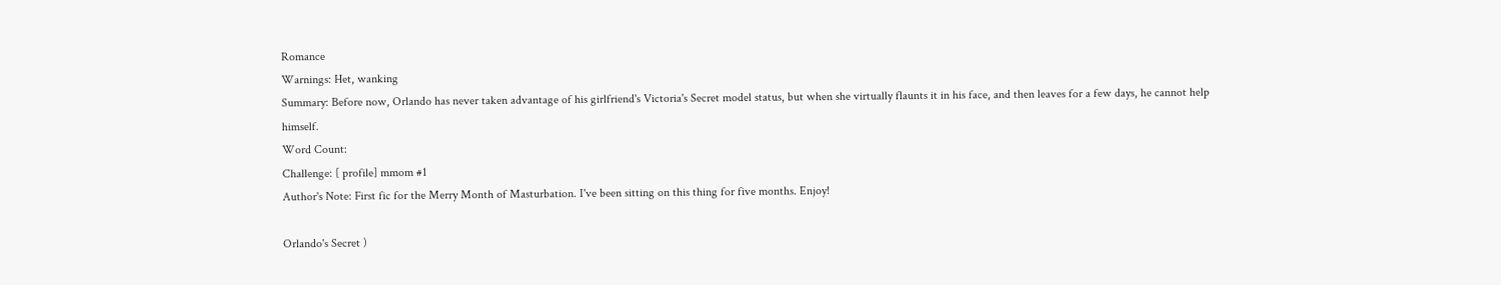Romance
Warnings: Het, wanking
Summary: Before now, Orlando has never taken advantage of his girlfriend's Victoria's Secret model status, but when she virtually flaunts it in his face, and then leaves for a few days, he cannot help himself.
Word Count:
Challenge: [ profile] mmom #1
Author's Note: First fic for the Merry Month of Masturbation. I've been sitting on this thing for five months. Enjoy!

Orlando's Secret )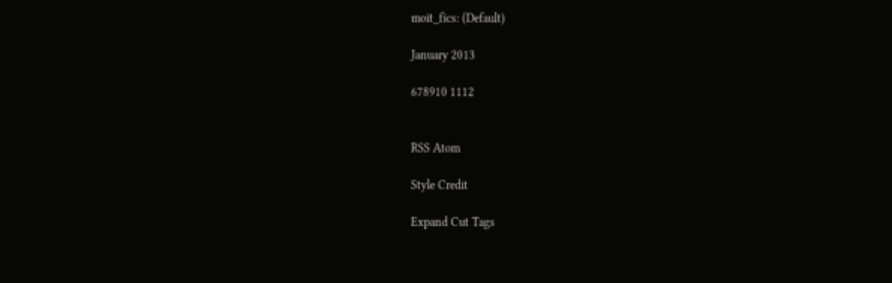moit_fics: (Default)

January 2013

678910 1112


RSS Atom

Style Credit

Expand Cut Tags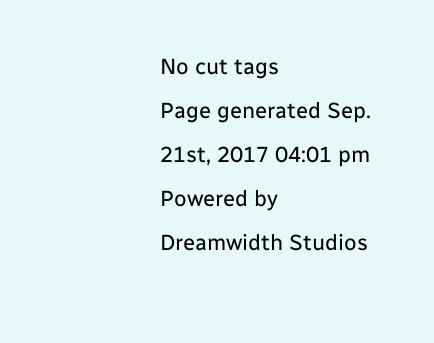No cut tags
Page generated Sep. 21st, 2017 04:01 pm
Powered by Dreamwidth Studios